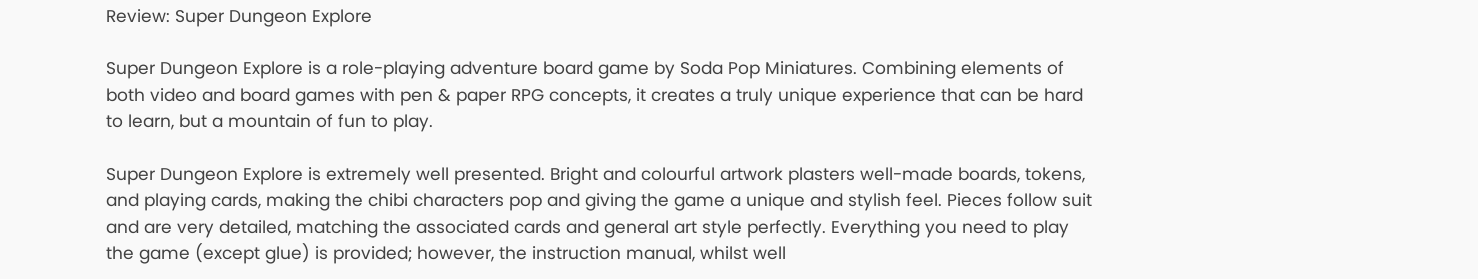Review: Super Dungeon Explore

Super Dungeon Explore is a role-playing adventure board game by Soda Pop Miniatures. Combining elements of both video and board games with pen & paper RPG concepts, it creates a truly unique experience that can be hard to learn, but a mountain of fun to play.

Super Dungeon Explore is extremely well presented. Bright and colourful artwork plasters well-made boards, tokens, and playing cards, making the chibi characters pop and giving the game a unique and stylish feel. Pieces follow suit and are very detailed, matching the associated cards and general art style perfectly. Everything you need to play the game (except glue) is provided; however, the instruction manual, whilst well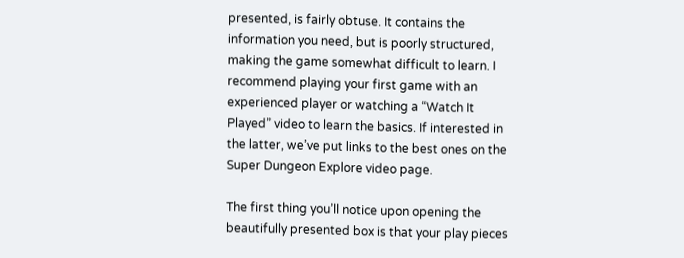presented, is fairly obtuse. It contains the information you need, but is poorly structured, making the game somewhat difficult to learn. I recommend playing your first game with an experienced player or watching a “Watch It Played” video to learn the basics. If interested in the latter, we’ve put links to the best ones on the Super Dungeon Explore video page.

The first thing you’ll notice upon opening the beautifully presented box is that your play pieces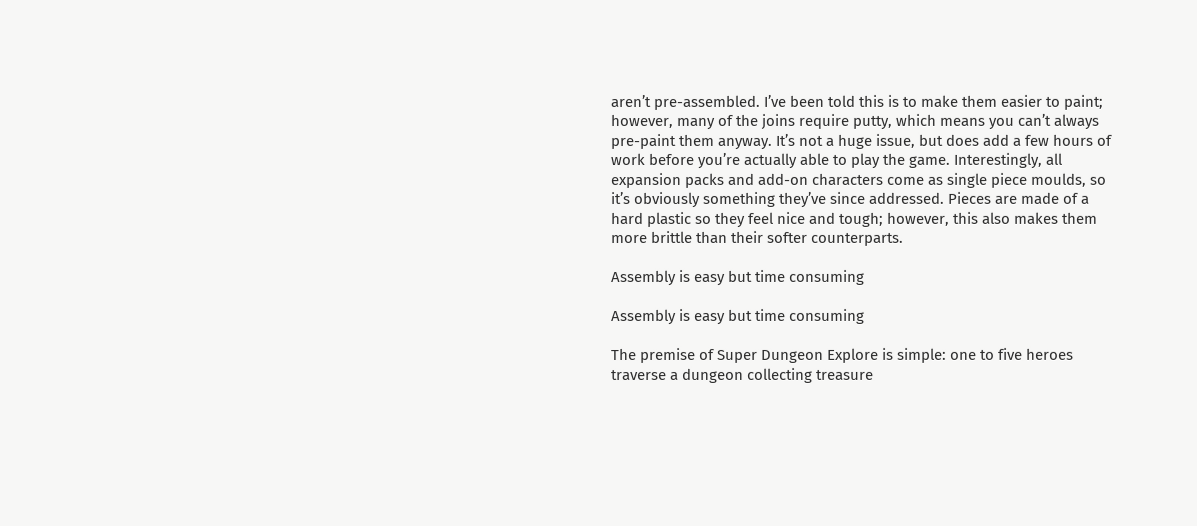aren’t pre-assembled. I’ve been told this is to make them easier to paint; however, many of the joins require putty, which means you can’t always pre-paint them anyway. It’s not a huge issue, but does add a few hours of work before you’re actually able to play the game. Interestingly, all expansion packs and add-on characters come as single piece moulds, so it’s obviously something they’ve since addressed. Pieces are made of a hard plastic so they feel nice and tough; however, this also makes them more brittle than their softer counterparts.

Assembly is easy but time consuming

Assembly is easy but time consuming

The premise of Super Dungeon Explore is simple: one to five heroes traverse a dungeon collecting treasure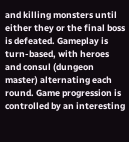and killing monsters until either they or the final boss is defeated. Gameplay is turn-based, with heroes and consul (dungeon master) alternating each round. Game progression is controlled by an interesting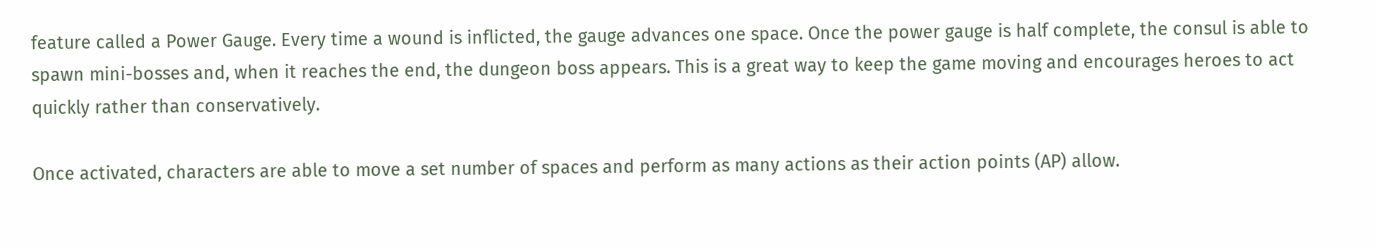feature called a Power Gauge. Every time a wound is inflicted, the gauge advances one space. Once the power gauge is half complete, the consul is able to spawn mini-bosses and, when it reaches the end, the dungeon boss appears. This is a great way to keep the game moving and encourages heroes to act quickly rather than conservatively.

Once activated, characters are able to move a set number of spaces and perform as many actions as their action points (AP) allow.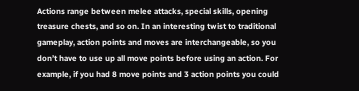Actions range between melee attacks, special skills, opening treasure chests, and so on. In an interesting twist to traditional gameplay, action points and moves are interchangeable, so you don’t have to use up all move points before using an action. For example, if you had 8 move points and 3 action points you could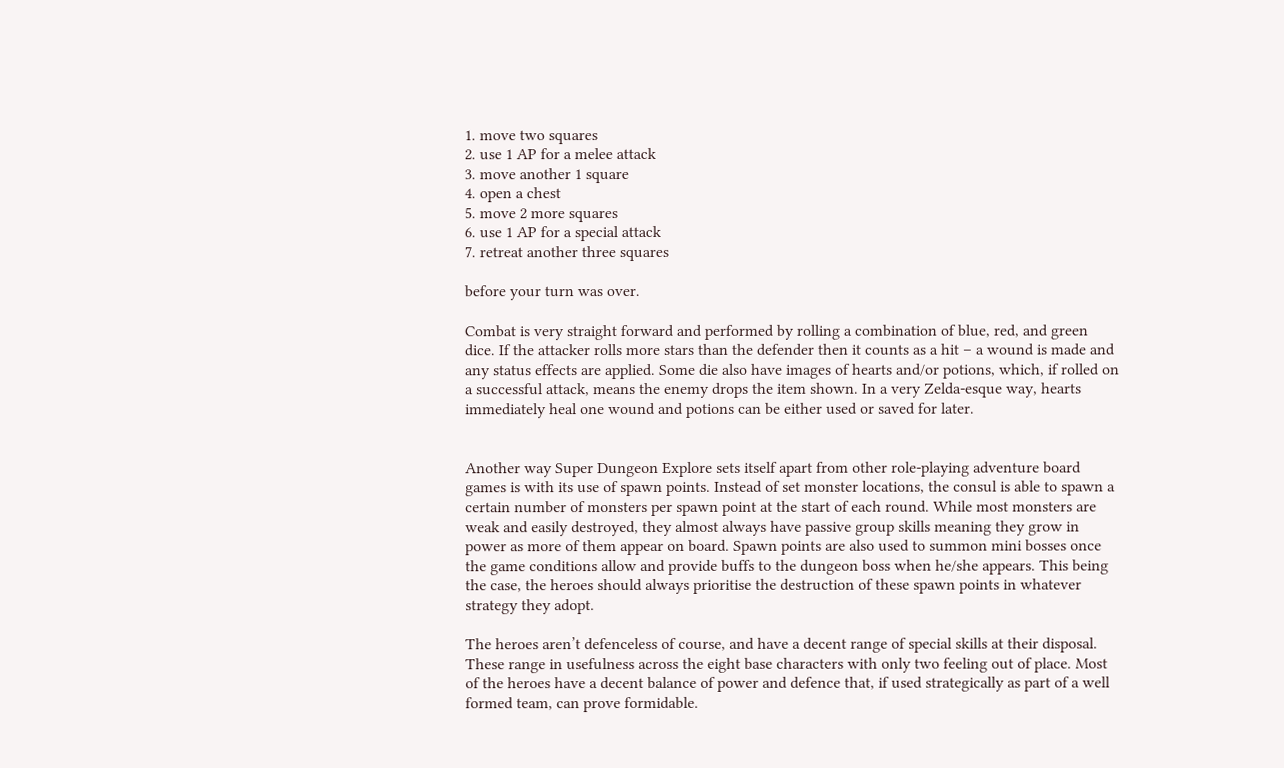1. move two squares
2. use 1 AP for a melee attack
3. move another 1 square
4. open a chest
5. move 2 more squares
6. use 1 AP for a special attack
7. retreat another three squares

before your turn was over.

Combat is very straight forward and performed by rolling a combination of blue, red, and green dice. If the attacker rolls more stars than the defender then it counts as a hit – a wound is made and any status effects are applied. Some die also have images of hearts and/or potions, which, if rolled on a successful attack, means the enemy drops the item shown. In a very Zelda-esque way, hearts immediately heal one wound and potions can be either used or saved for later.


Another way Super Dungeon Explore sets itself apart from other role-playing adventure board games is with its use of spawn points. Instead of set monster locations, the consul is able to spawn a certain number of monsters per spawn point at the start of each round. While most monsters are weak and easily destroyed, they almost always have passive group skills meaning they grow in power as more of them appear on board. Spawn points are also used to summon mini bosses once the game conditions allow and provide buffs to the dungeon boss when he/she appears. This being the case, the heroes should always prioritise the destruction of these spawn points in whatever strategy they adopt.

The heroes aren’t defenceless of course, and have a decent range of special skills at their disposal. These range in usefulness across the eight base characters with only two feeling out of place. Most of the heroes have a decent balance of power and defence that, if used strategically as part of a well formed team, can prove formidable.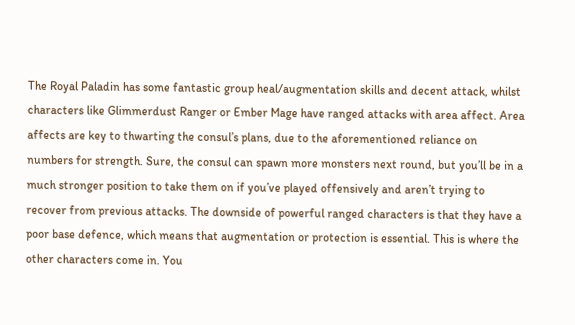The Royal Paladin has some fantastic group heal/augmentation skills and decent attack, whilst characters like Glimmerdust Ranger or Ember Mage have ranged attacks with area affect. Area affects are key to thwarting the consul’s plans, due to the aforementioned reliance on numbers for strength. Sure, the consul can spawn more monsters next round, but you’ll be in a much stronger position to take them on if you’ve played offensively and aren’t trying to recover from previous attacks. The downside of powerful ranged characters is that they have a poor base defence, which means that augmentation or protection is essential. This is where the other characters come in. You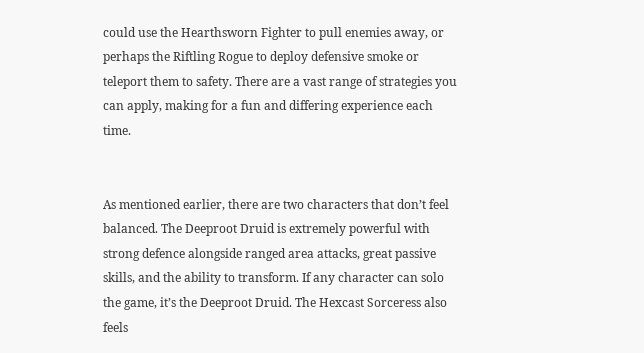could use the Hearthsworn Fighter to pull enemies away, or perhaps the Riftling Rogue to deploy defensive smoke or teleport them to safety. There are a vast range of strategies you can apply, making for a fun and differing experience each time.


As mentioned earlier, there are two characters that don’t feel balanced. The Deeproot Druid is extremely powerful with strong defence alongside ranged area attacks, great passive skills, and the ability to transform. If any character can solo the game, it’s the Deeproot Druid. The Hexcast Sorceress also feels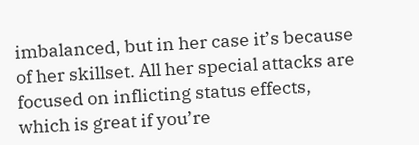imbalanced, but in her case it’s because of her skillset. All her special attacks are focused on inflicting status effects, which is great if you’re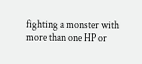fighting a monster with more than one HP or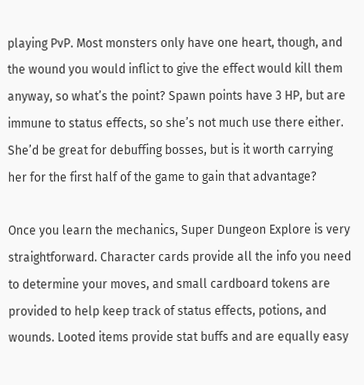playing PvP. Most monsters only have one heart, though, and the wound you would inflict to give the effect would kill them anyway, so what’s the point? Spawn points have 3 HP, but are immune to status effects, so she’s not much use there either. She’d be great for debuffing bosses, but is it worth carrying her for the first half of the game to gain that advantage?

Once you learn the mechanics, Super Dungeon Explore is very straightforward. Character cards provide all the info you need to determine your moves, and small cardboard tokens are provided to help keep track of status effects, potions, and wounds. Looted items provide stat buffs and are equally easy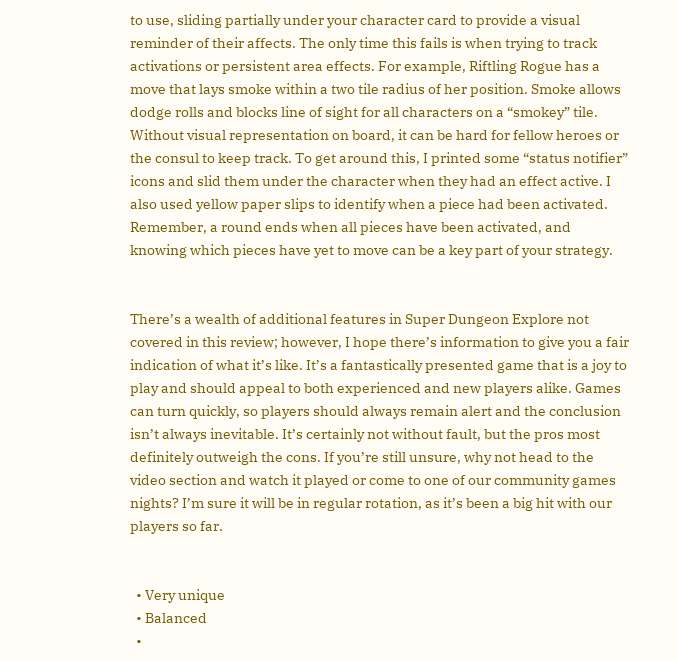to use, sliding partially under your character card to provide a visual reminder of their affects. The only time this fails is when trying to track activations or persistent area effects. For example, Riftling Rogue has a move that lays smoke within a two tile radius of her position. Smoke allows dodge rolls and blocks line of sight for all characters on a “smokey” tile. Without visual representation on board, it can be hard for fellow heroes or the consul to keep track. To get around this, I printed some “status notifier” icons and slid them under the character when they had an effect active. I also used yellow paper slips to identify when a piece had been activated. Remember, a round ends when all pieces have been activated, and knowing which pieces have yet to move can be a key part of your strategy.


There’s a wealth of additional features in Super Dungeon Explore not covered in this review; however, I hope there’s information to give you a fair indication of what it’s like. It’s a fantastically presented game that is a joy to play and should appeal to both experienced and new players alike. Games can turn quickly, so players should always remain alert and the conclusion isn’t always inevitable. It’s certainly not without fault, but the pros most definitely outweigh the cons. If you’re still unsure, why not head to the video section and watch it played or come to one of our community games nights? I’m sure it will be in regular rotation, as it’s been a big hit with our players so far.


  • Very unique
  • Balanced
  •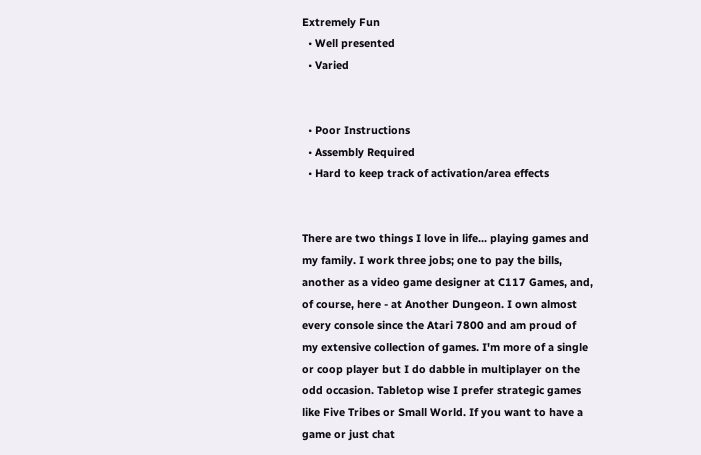Extremely Fun
  • Well presented
  • Varied


  • Poor Instructions
  • Assembly Required
  • Hard to keep track of activation/area effects


There are two things I love in life... playing games and my family. I work three jobs; one to pay the bills, another as a video game designer at C117 Games, and, of course, here - at Another Dungeon. I own almost every console since the Atari 7800 and am proud of my extensive collection of games. I'm more of a single or coop player but I do dabble in multiplayer on the odd occasion. Tabletop wise I prefer strategic games like Five Tribes or Small World. If you want to have a game or just chat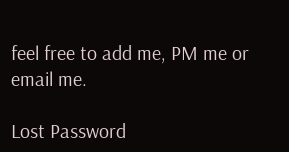feel free to add me, PM me or email me.

Lost Password